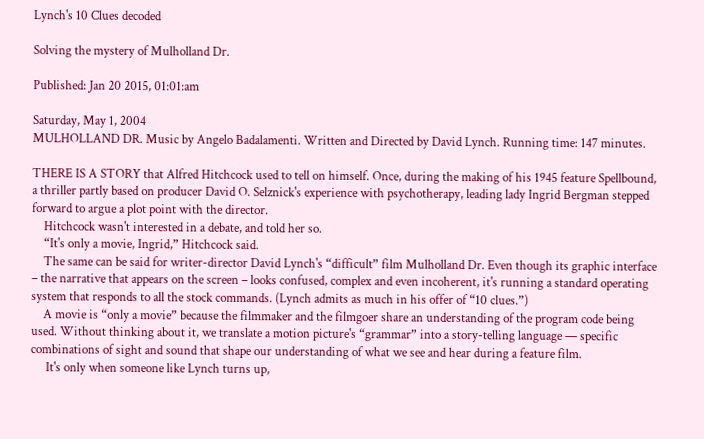Lynch's 10 Clues decoded

Solving the mystery of Mulholland Dr.

Published: Jan 20 2015, 01:01:am

Saturday, May 1, 2004
MULHOLLAND DR. Music by Angelo Badalamenti. Written and Directed by David Lynch. Running time: 147 minutes.

THERE IS A STORY that Alfred Hitchcock used to tell on himself. Once, during the making of his 1945 feature Spellbound, a thriller partly based on producer David O. Selznick's experience with psychotherapy, leading lady Ingrid Bergman stepped forward to argue a plot point with the director.
    Hitchcock wasn't interested in a debate, and told her so.
    “It's only a movie, Ingrid,” Hitchcock said.
    The same can be said for writer-director David Lynch's “difficult” film Mulholland Dr. Even though its graphic interface – the narrative that appears on the screen – looks confused, complex and even incoherent, it's running a standard operating system that responds to all the stock commands. (Lynch admits as much in his offer of “10 clues.”)
    A movie is “only a movie” because the filmmaker and the filmgoer share an understanding of the program code being used. Without thinking about it, we translate a motion picture's “grammar” into a story-telling language — specific combinations of sight and sound that shape our understanding of what we see and hear during a feature film.
     It's only when someone like Lynch turns up,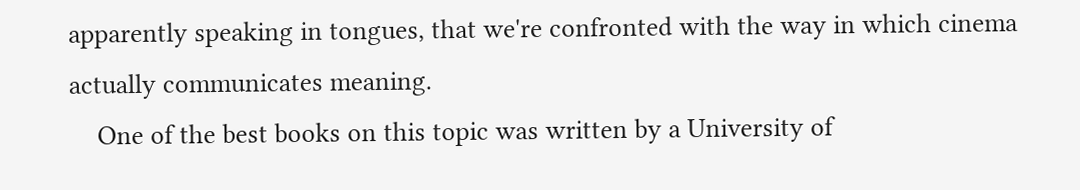apparently speaking in tongues, that we're confronted with the way in which cinema actually communicates meaning.
    One of the best books on this topic was written by a University of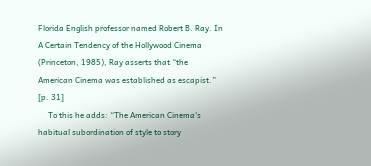Florida English professor named Robert B. Ray. In A Certain Tendency of the Hollywood Cinema  (Princeton, 1985), Ray asserts that “the American Cinema was established as escapist.” [p. 31]
     To this he adds: “The American Cinema's habitual subordination of style to story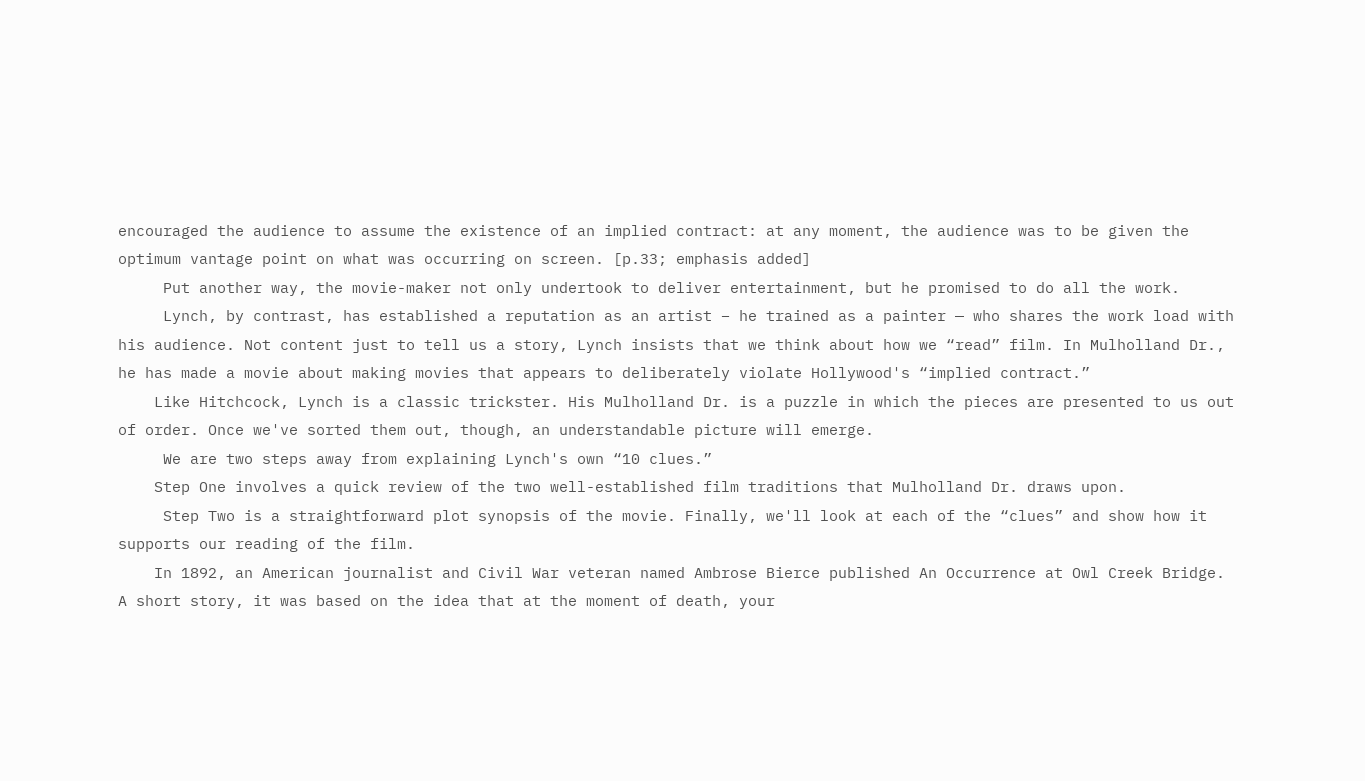encouraged the audience to assume the existence of an implied contract: at any moment, the audience was to be given the optimum vantage point on what was occurring on screen. [p.33; emphasis added]
     Put another way, the movie-maker not only undertook to deliver entertainment, but he promised to do all the work.
     Lynch, by contrast, has established a reputation as an artist – he trained as a painter — who shares the work load with his audience. Not content just to tell us a story, Lynch insists that we think about how we “read” film. In Mulholland Dr., he has made a movie about making movies that appears to deliberately violate Hollywood's “implied contract.”
    Like Hitchcock, Lynch is a classic trickster. His Mulholland Dr. is a puzzle in which the pieces are presented to us out of order. Once we've sorted them out, though, an understandable picture will emerge.
     We are two steps away from explaining Lynch's own “10 clues.”
    Step One involves a quick review of the two well-established film traditions that Mulholland Dr. draws upon.
     Step Two is a straightforward plot synopsis of the movie. Finally, we'll look at each of the “clues” and show how it supports our reading of the film.
    In 1892, an American journalist and Civil War veteran named Ambrose Bierce published An Occurrence at Owl Creek Bridge. A short story, it was based on the idea that at the moment of death, your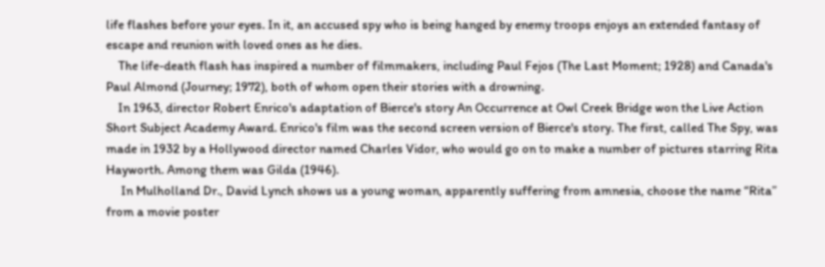life flashes before your eyes. In it, an accused spy who is being hanged by enemy troops enjoys an extended fantasy of escape and reunion with loved ones as he dies.
    The life-death flash has inspired a number of filmmakers, including Paul Fejos (The Last Moment; 1928) and Canada's Paul Almond (Journey; 1972), both of whom open their stories with a drowning.
    In 1963, director Robert Enrico's adaptation of Bierce's story An Occurrence at Owl Creek Bridge won the Live Action Short Subject Academy Award. Enrico's film was the second screen version of Bierce's story. The first, called The Spy, was made in 1932 by a Hollywood director named Charles Vidor, who would go on to make a number of pictures starring Rita Hayworth. Among them was Gilda (1946).
     In Mulholland Dr., David Lynch shows us a young woman, apparently suffering from amnesia, choose the name “Rita” from a movie poster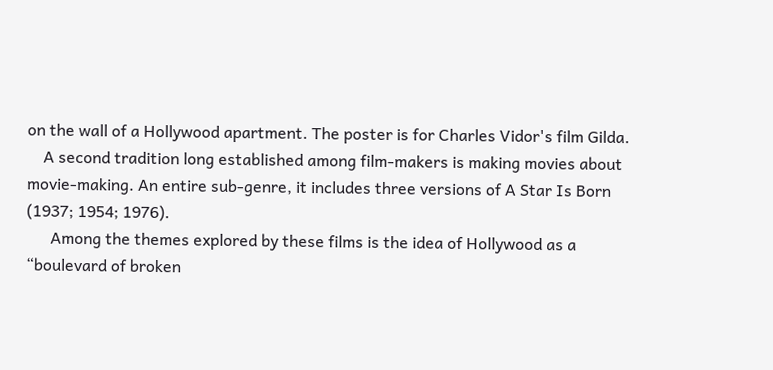on the wall of a Hollywood apartment. The poster is for Charles Vidor's film Gilda.
    A second tradition long established among film-makers is making movies about movie-making. An entire sub-genre, it includes three versions of A Star Is Born (1937; 1954; 1976).
      Among the themes explored by these films is the idea of Hollywood as a “boulevard of broken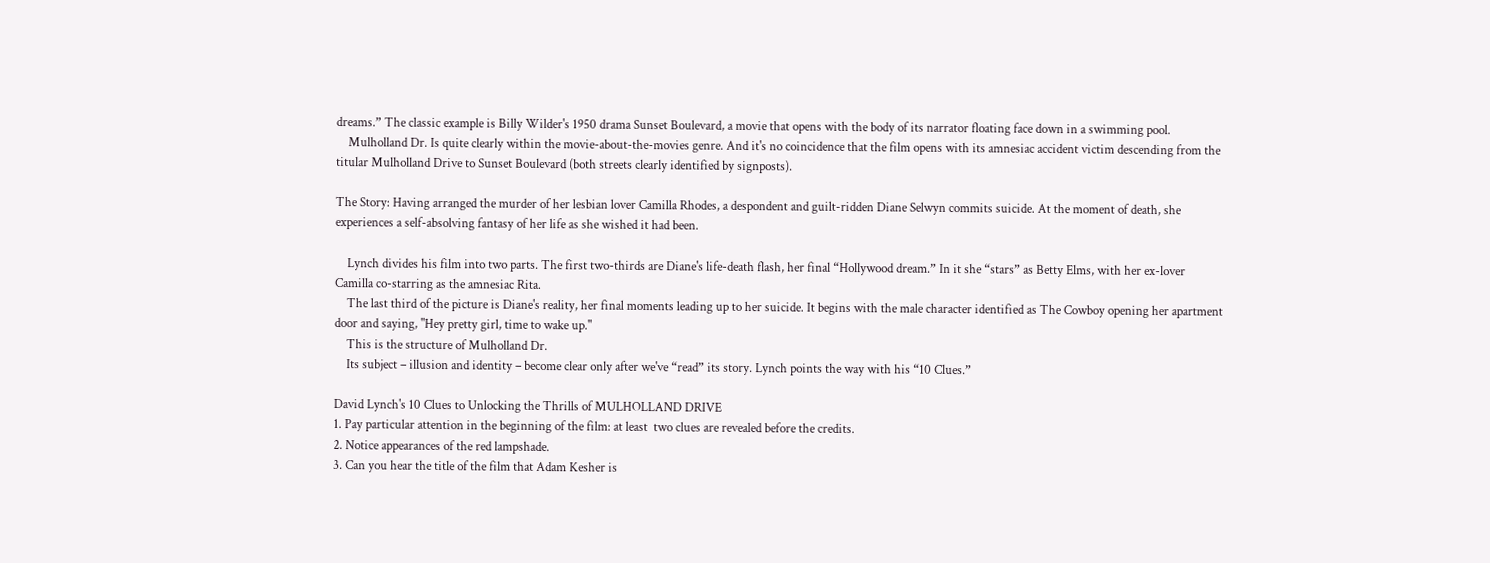dreams.” The classic example is Billy Wilder's 1950 drama Sunset Boulevard, a movie that opens with the body of its narrator floating face down in a swimming pool.
    Mulholland Dr. Is quite clearly within the movie-about-the-movies genre. And it's no coincidence that the film opens with its amnesiac accident victim descending from the titular Mulholland Drive to Sunset Boulevard (both streets clearly identified by signposts).

The Story: Having arranged the murder of her lesbian lover Camilla Rhodes, a despondent and guilt-ridden Diane Selwyn commits suicide. At the moment of death, she experiences a self-absolving fantasy of her life as she wished it had been.

    Lynch divides his film into two parts. The first two-thirds are Diane's life-death flash, her final “Hollywood dream.” In it she “stars” as Betty Elms, with her ex-lover Camilla co-starring as the amnesiac Rita.
    The last third of the picture is Diane's reality, her final moments leading up to her suicide. It begins with the male character identified as The Cowboy opening her apartment door and saying, "Hey pretty girl, time to wake up."
    This is the structure of Mulholland Dr.
    Its subject – illusion and identity – become clear only after we've “read” its story. Lynch points the way with his “10 Clues.”

David Lynch's 10 Clues to Unlocking the Thrills of MULHOLLAND DRIVE
1. Pay particular attention in the beginning of the film: at least  two clues are revealed before the credits.
2. Notice appearances of the red lampshade.
3. Can you hear the title of the film that Adam Kesher is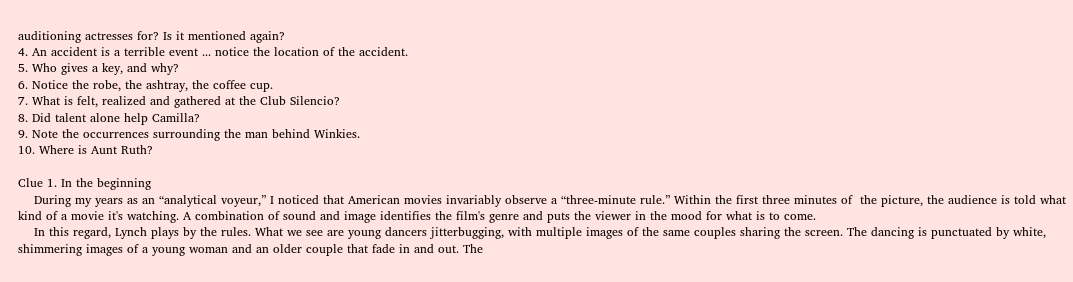auditioning actresses for? Is it mentioned again?
4. An accident is a terrible event ... notice the location of the accident.
5. Who gives a key, and why?
6. Notice the robe, the ashtray, the coffee cup.
7. What is felt, realized and gathered at the Club Silencio?
8. Did talent alone help Camilla?
9. Note the occurrences surrounding the man behind Winkies.
10. Where is Aunt Ruth?

Clue 1. In the beginning
    During my years as an “analytical voyeur,” I noticed that American movies invariably observe a “three-minute rule.” Within the first three minutes of  the picture, the audience is told what kind of a movie it's watching. A combination of sound and image identifies the film's genre and puts the viewer in the mood for what is to come.
    In this regard, Lynch plays by the rules. What we see are young dancers jitterbugging, with multiple images of the same couples sharing the screen. The dancing is punctuated by white, shimmering images of a young woman and an older couple that fade in and out. The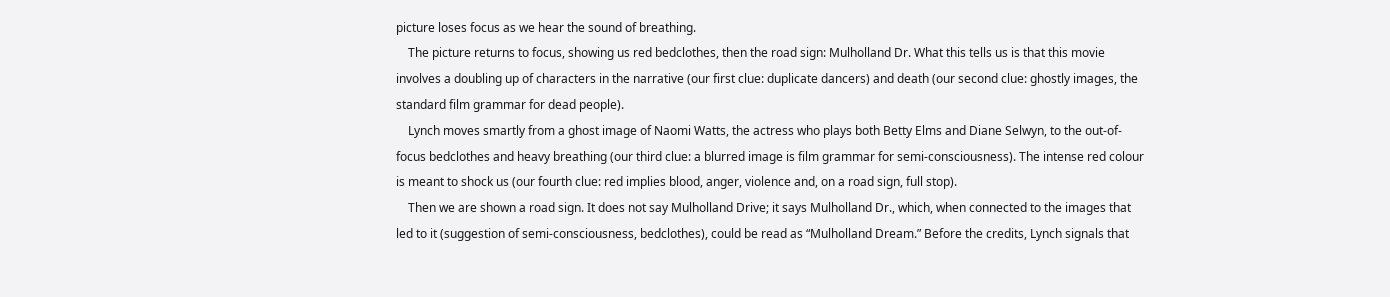picture loses focus as we hear the sound of breathing.
    The picture returns to focus, showing us red bedclothes, then the road sign: Mulholland Dr. What this tells us is that this movie involves a doubling up of characters in the narrative (our first clue: duplicate dancers) and death (our second clue: ghostly images, the standard film grammar for dead people).
    Lynch moves smartly from a ghost image of Naomi Watts, the actress who plays both Betty Elms and Diane Selwyn, to the out-of-focus bedclothes and heavy breathing (our third clue: a blurred image is film grammar for semi-consciousness). The intense red colour is meant to shock us (our fourth clue: red implies blood, anger, violence and, on a road sign, full stop).
    Then we are shown a road sign. It does not say Mulholland Drive; it says Mulholland Dr., which, when connected to the images that led to it (suggestion of semi-consciousness, bedclothes), could be read as “Mulholland Dream.” Before the credits, Lynch signals that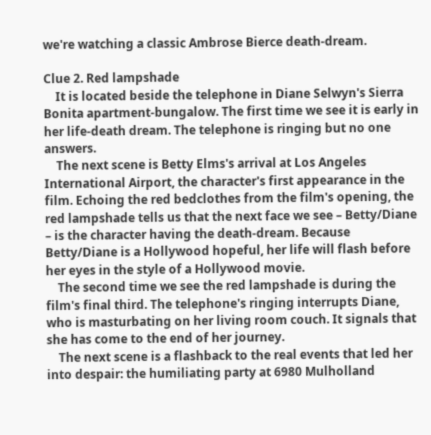we're watching a classic Ambrose Bierce death-dream.

Clue 2. Red lampshade
    It is located beside the telephone in Diane Selwyn's Sierra Bonita apartment-bungalow. The first time we see it is early in her life-death dream. The telephone is ringing but no one answers.
    The next scene is Betty Elms's arrival at Los Angeles International Airport, the character's first appearance in the film. Echoing the red bedclothes from the film's opening, the red lampshade tells us that the next face we see – Betty/Diane – is the character having the death-dream. Because Betty/Diane is a Hollywood hopeful, her life will flash before her eyes in the style of a Hollywood movie.
    The second time we see the red lampshade is during the film's final third. The telephone's ringing interrupts Diane, who is masturbating on her living room couch. It signals that she has come to the end of her journey.
    The next scene is a flashback to the real events that led her into despair: the humiliating party at 6980 Mulholland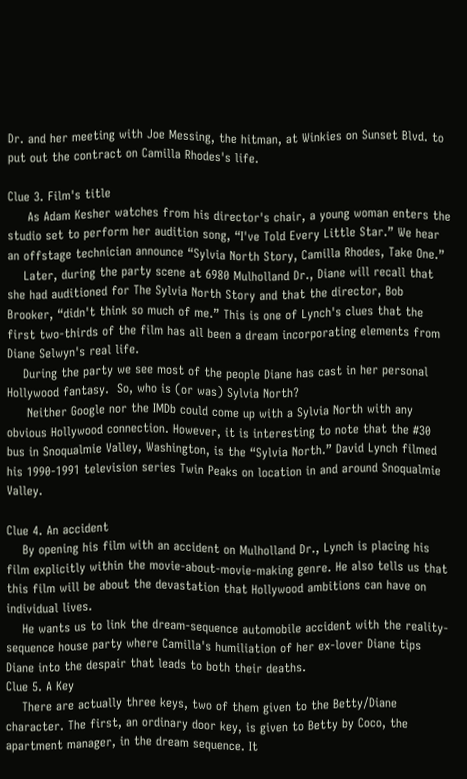Dr. and her meeting with Joe Messing, the hitman, at Winkies on Sunset Blvd. to put out the contract on Camilla Rhodes's life.

Clue 3. Film's title
     As Adam Kesher watches from his director's chair, a young woman enters the studio set to perform her audition song, “I've Told Every Little Star.” We hear an offstage technician announce “Sylvia North Story, Camilla Rhodes, Take One.”
    Later, during the party scene at 6980 Mulholland Dr., Diane will recall that she had auditioned for The Sylvia North Story and that the director, Bob Brooker, “didn't think so much of me.” This is one of Lynch's clues that the first two-thirds of the film has all been a dream incorporating elements from Diane Selwyn's real life.
    During the party we see most of the people Diane has cast in her personal Hollywood fantasy.  So, who is (or was) Sylvia North?
     Neither Google nor the IMDb could come up with a Sylvia North with any obvious Hollywood connection. However, it is interesting to note that the #30 bus in Snoqualmie Valley, Washington, is the “Sylvia North.” David Lynch filmed his 1990-1991 television series Twin Peaks on location in and around Snoqualmie Valley.

Clue 4. An accident
    By opening his film with an accident on Mulholland Dr., Lynch is placing his film explicitly within the movie-about-movie-making genre. He also tells us that this film will be about the devastation that Hollywood ambitions can have on individual lives.
    He wants us to link the dream-sequence automobile accident with the reality-sequence house party where Camilla's humiliation of her ex-lover Diane tips Diane into the despair that leads to both their deaths.
Clue 5. A Key
    There are actually three keys, two of them given to the Betty/Diane character. The first, an ordinary door key, is given to Betty by Coco, the apartment manager, in the dream sequence. It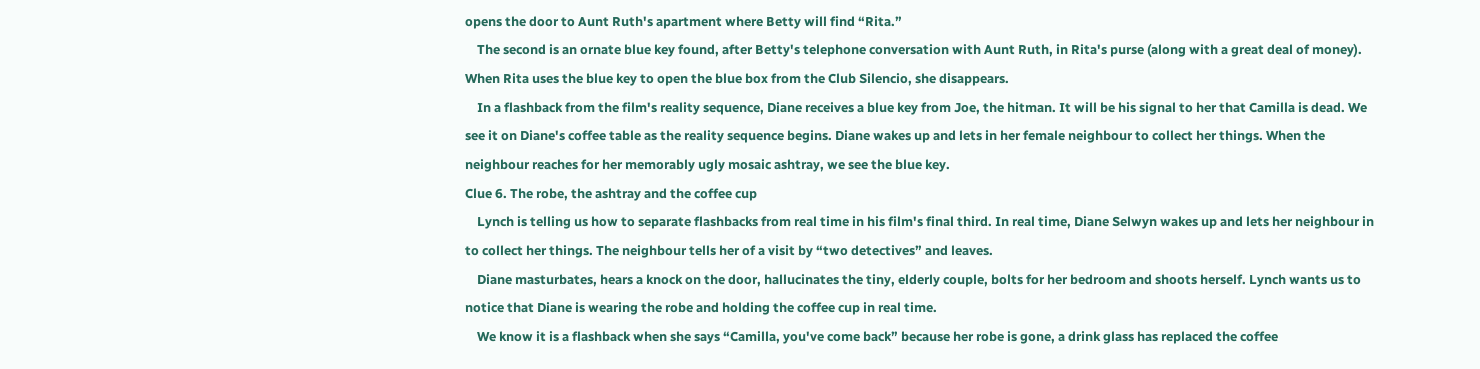opens the door to Aunt Ruth's apartment where Betty will find “Rita.”
    The second is an ornate blue key found, after Betty's telephone conversation with Aunt Ruth, in Rita's purse (along with a great deal of money). When Rita uses the blue key to open the blue box from the Club Silencio, she disappears.
    In a flashback from the film's reality sequence, Diane receives a blue key from Joe, the hitman. It will be his signal to her that Camilla is dead. We see it on Diane's coffee table as the reality sequence begins. Diane wakes up and lets in her female neighbour to collect her things. When the neighbour reaches for her memorably ugly mosaic ashtray, we see the blue key.
Clue 6. The robe, the ashtray and the coffee cup
    Lynch is telling us how to separate flashbacks from real time in his film's final third. In real time, Diane Selwyn wakes up and lets her neighbour in to collect her things. The neighbour tells her of a visit by “two detectives” and leaves.
    Diane masturbates, hears a knock on the door, hallucinates the tiny, elderly couple, bolts for her bedroom and shoots herself. Lynch wants us to notice that Diane is wearing the robe and holding the coffee cup in real time.
    We know it is a flashback when she says “Camilla, you've come back” because her robe is gone, a drink glass has replaced the coffee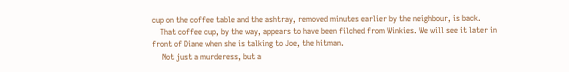cup on the coffee table and the ashtray, removed minutes earlier by the neighbour, is back.
    That coffee cup, by the way, appears to have been filched from Winkies. We will see it later in front of Diane when she is talking to Joe, the hitman.
     Not just a murderess, but a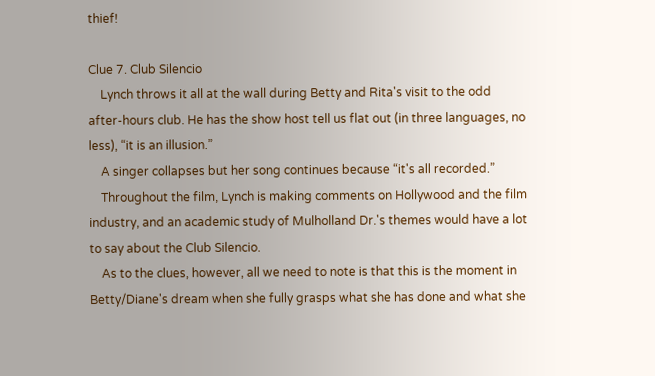thief!

Clue 7. Club Silencio
    Lynch throws it all at the wall during Betty and Rita's visit to the odd after-hours club. He has the show host tell us flat out (in three languages, no less), “it is an illusion.”
    A singer collapses but her song continues because “it's all recorded.”
    Throughout the film, Lynch is making comments on Hollywood and the film industry, and an academic study of Mulholland Dr.'s themes would have a lot to say about the Club Silencio.
    As to the clues, however, all we need to note is that this is the moment in Betty/Diane's dream when she fully grasps what she has done and what she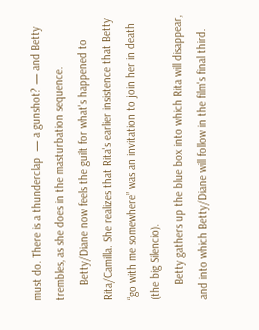must do. There is a thunderclap  — a gunshot? — and Betty trembles, as she does in the masturbation sequence.
     Betty/Diane now feels the guilt for what's happened to Rita/Camilla. She realizes that Rita's earlier insistence that Betty “go with me somewhere” was an invitation to join her in death (the big Silencio).
     Betty gathers up the blue box into which Rita will disappear, and into which Betty/Diane will follow in the film's final third.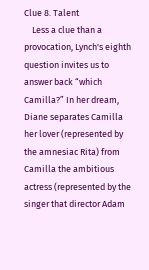Clue 8. Talent
    Less a clue than a provocation, Lynch's eighth question invites us to answer back “which Camilla?” In her dream, Diane separates Camilla her lover (represented by the amnesiac Rita) from Camilla the ambitious actress (represented by the singer that director Adam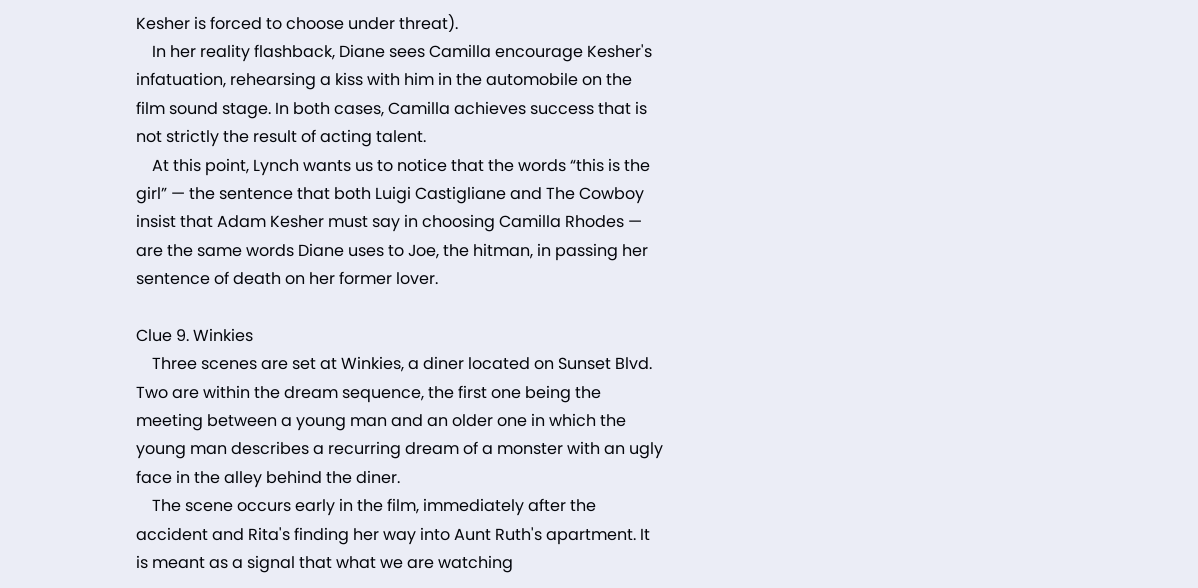Kesher is forced to choose under threat).
    In her reality flashback, Diane sees Camilla encourage Kesher's infatuation, rehearsing a kiss with him in the automobile on the film sound stage. In both cases, Camilla achieves success that is not strictly the result of acting talent.
    At this point, Lynch wants us to notice that the words “this is the girl” — the sentence that both Luigi Castigliane and The Cowboy insist that Adam Kesher must say in choosing Camilla Rhodes — are the same words Diane uses to Joe, the hitman, in passing her sentence of death on her former lover.

Clue 9. Winkies
    Three scenes are set at Winkies, a diner located on Sunset Blvd. Two are within the dream sequence, the first one being the meeting between a young man and an older one in which the young man describes a recurring dream of a monster with an ugly face in the alley behind the diner.
    The scene occurs early in the film, immediately after the accident and Rita's finding her way into Aunt Ruth's apartment. It is meant as a signal that what we are watching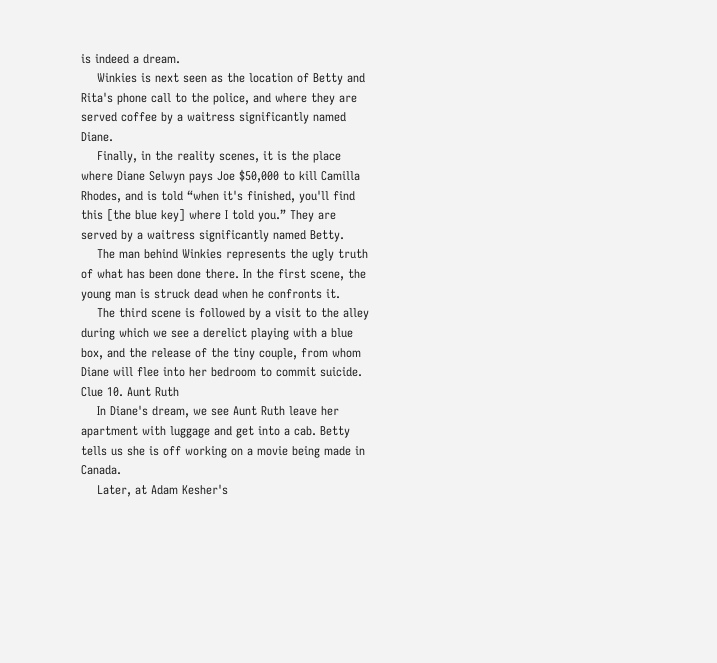is indeed a dream.
    Winkies is next seen as the location of Betty and Rita's phone call to the police, and where they are served coffee by a waitress significantly named Diane.
    Finally, in the reality scenes, it is the place where Diane Selwyn pays Joe $50,000 to kill Camilla Rhodes, and is told “when it's finished, you'll find this [the blue key] where I told you.” They are served by a waitress significantly named Betty.
    The man behind Winkies represents the ugly truth of what has been done there. In the first scene, the young man is struck dead when he confronts it.
    The third scene is followed by a visit to the alley during which we see a derelict playing with a blue box, and the release of the tiny couple, from whom Diane will flee into her bedroom to commit suicide.
Clue 10. Aunt Ruth
    In Diane's dream, we see Aunt Ruth leave her apartment with luggage and get into a cab. Betty tells us she is off working on a movie being made in Canada.
    Later, at Adam Kesher's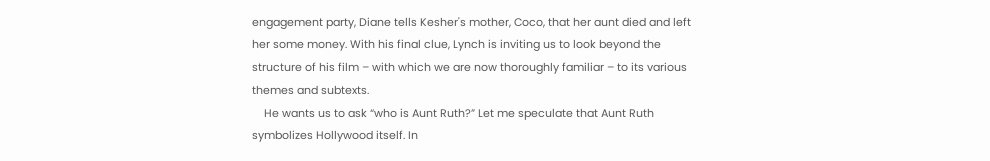engagement party, Diane tells Kesher's mother, Coco, that her aunt died and left her some money. With his final clue, Lynch is inviting us to look beyond the structure of his film – with which we are now thoroughly familiar – to its various themes and subtexts.
    He wants us to ask “who is Aunt Ruth?” Let me speculate that Aunt Ruth symbolizes Hollywood itself. In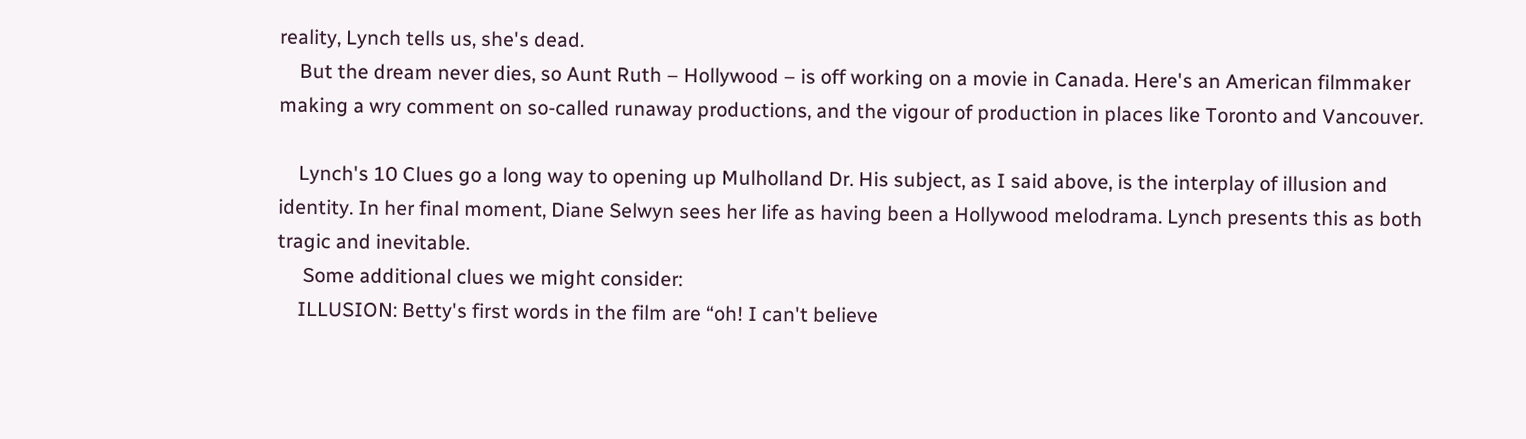reality, Lynch tells us, she's dead.
    But the dream never dies, so Aunt Ruth – Hollywood – is off working on a movie in Canada. Here's an American filmmaker making a wry comment on so-called runaway productions, and the vigour of production in places like Toronto and Vancouver.

    Lynch's 10 Clues go a long way to opening up Mulholland Dr. His subject, as I said above, is the interplay of illusion and identity. In her final moment, Diane Selwyn sees her life as having been a Hollywood melodrama. Lynch presents this as both tragic and inevitable.
     Some additional clues we might consider:
    ILLUSION: Betty's first words in the film are “oh! I can't believe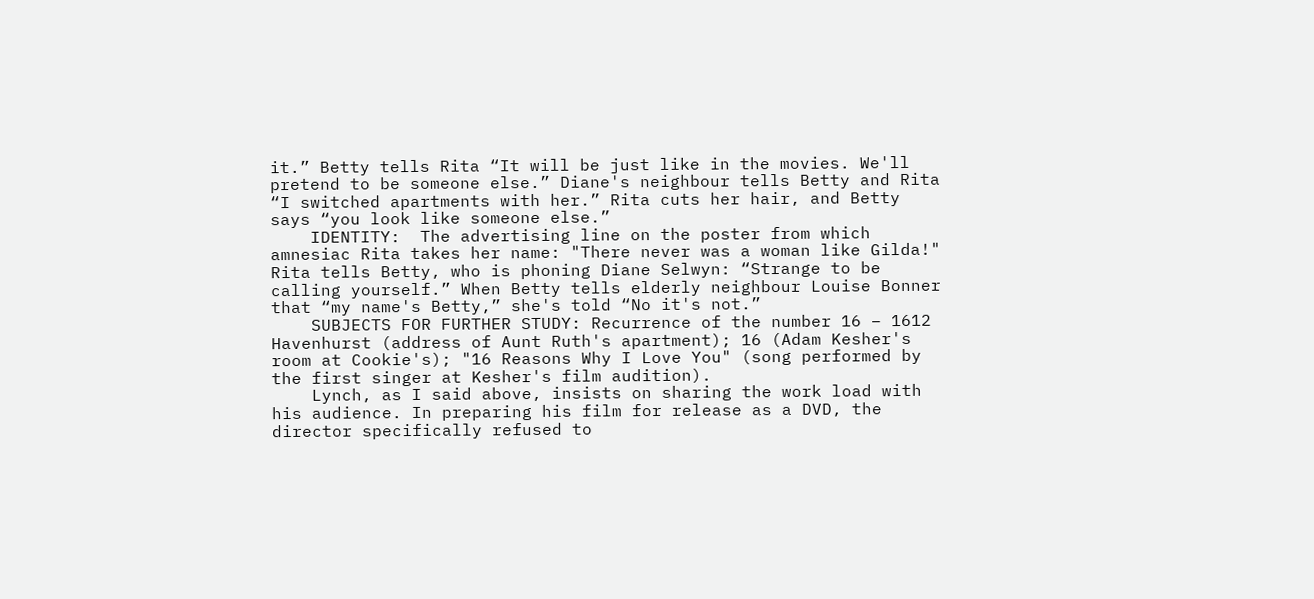it.” Betty tells Rita “It will be just like in the movies. We'll pretend to be someone else.” Diane's neighbour tells Betty and Rita “I switched apartments with her.” Rita cuts her hair, and Betty says “you look like someone else.”
    IDENTITY:  The advertising line on the poster from which amnesiac Rita takes her name: "There never was a woman like Gilda!" Rita tells Betty, who is phoning Diane Selwyn: “Strange to be calling yourself.” When Betty tells elderly neighbour Louise Bonner that “my name's Betty,” she's told “No it's not.”
    SUBJECTS FOR FURTHER STUDY: Recurrence of the number 16 – 1612 Havenhurst (address of Aunt Ruth's apartment); 16 (Adam Kesher's room at Cookie's); "16 Reasons Why I Love You" (song performed by the first singer at Kesher's film audition).
    Lynch, as I said above, insists on sharing the work load with his audience. In preparing his film for release as a DVD, the director specifically refused to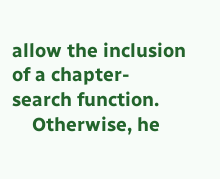allow the inclusion of a chapter-search function.
    Otherwise, he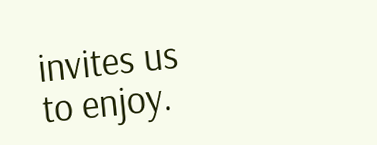invites us to enjoy.